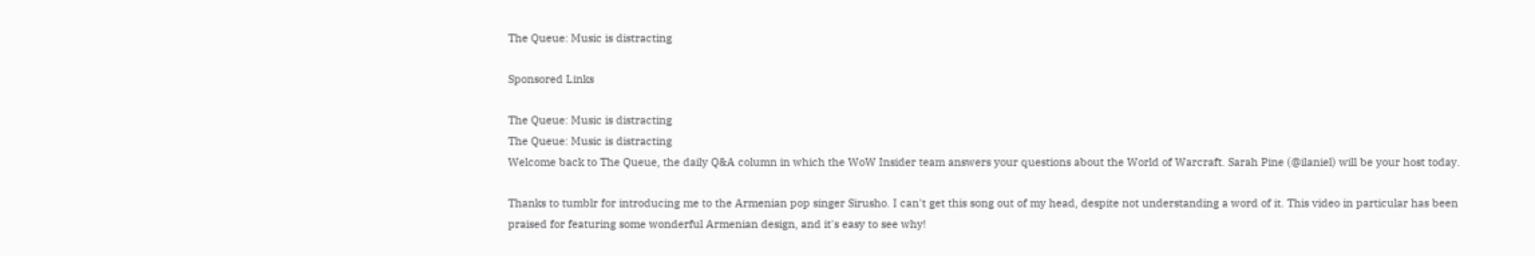The Queue: Music is distracting

Sponsored Links

The Queue: Music is distracting
The Queue: Music is distracting
Welcome back to The Queue, the daily Q&A column in which the WoW Insider team answers your questions about the World of Warcraft. Sarah Pine (@ilaniel) will be your host today.

Thanks to tumblr for introducing me to the Armenian pop singer Sirusho. I can't get this song out of my head, despite not understanding a word of it. This video in particular has been praised for featuring some wonderful Armenian design, and it's easy to see why!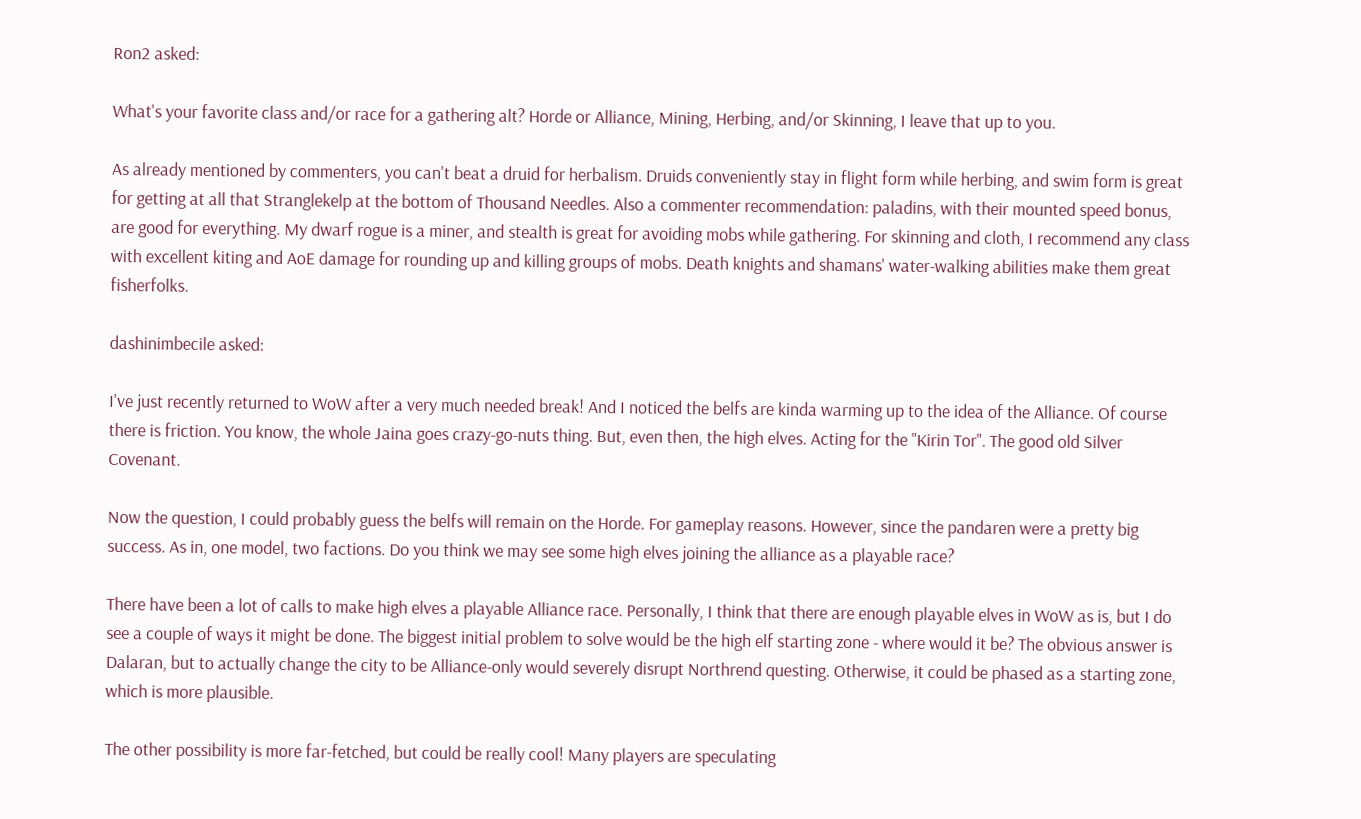Ron2 asked:

What's your favorite class and/or race for a gathering alt? Horde or Alliance, Mining, Herbing, and/or Skinning, I leave that up to you.

As already mentioned by commenters, you can't beat a druid for herbalism. Druids conveniently stay in flight form while herbing, and swim form is great for getting at all that Stranglekelp at the bottom of Thousand Needles. Also a commenter recommendation: paladins, with their mounted speed bonus, are good for everything. My dwarf rogue is a miner, and stealth is great for avoiding mobs while gathering. For skinning and cloth, I recommend any class with excellent kiting and AoE damage for rounding up and killing groups of mobs. Death knights and shamans' water-walking abilities make them great fisherfolks.

dashinimbecile asked:

I've just recently returned to WoW after a very much needed break! And I noticed the belfs are kinda warming up to the idea of the Alliance. Of course there is friction. You know, the whole Jaina goes crazy-go-nuts thing. But, even then, the high elves. Acting for the "Kirin Tor". The good old Silver Covenant.

Now the question, I could probably guess the belfs will remain on the Horde. For gameplay reasons. However, since the pandaren were a pretty big success. As in, one model, two factions. Do you think we may see some high elves joining the alliance as a playable race?

There have been a lot of calls to make high elves a playable Alliance race. Personally, I think that there are enough playable elves in WoW as is, but I do see a couple of ways it might be done. The biggest initial problem to solve would be the high elf starting zone - where would it be? The obvious answer is Dalaran, but to actually change the city to be Alliance-only would severely disrupt Northrend questing. Otherwise, it could be phased as a starting zone, which is more plausible.

The other possibility is more far-fetched, but could be really cool! Many players are speculating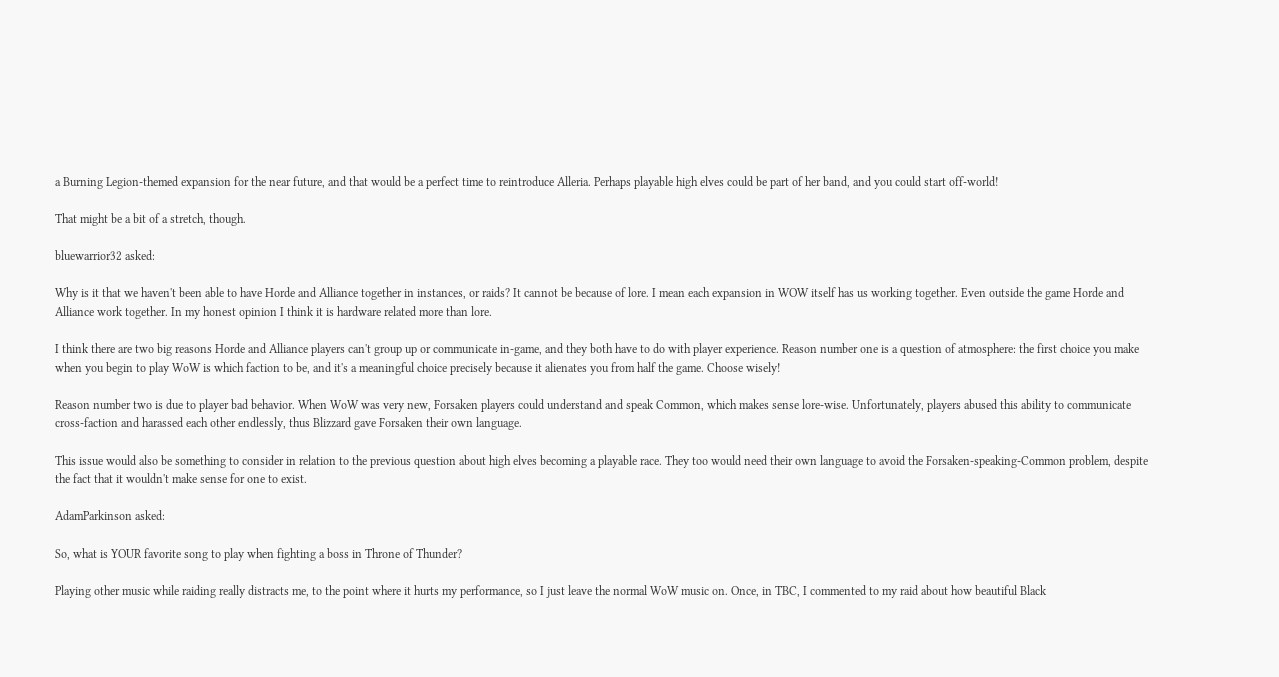a Burning Legion-themed expansion for the near future, and that would be a perfect time to reintroduce Alleria. Perhaps playable high elves could be part of her band, and you could start off-world!

That might be a bit of a stretch, though.

bluewarrior32 asked:

Why is it that we haven't been able to have Horde and Alliance together in instances, or raids? It cannot be because of lore. I mean each expansion in WOW itself has us working together. Even outside the game Horde and Alliance work together. In my honest opinion I think it is hardware related more than lore.

I think there are two big reasons Horde and Alliance players can't group up or communicate in-game, and they both have to do with player experience. Reason number one is a question of atmosphere: the first choice you make when you begin to play WoW is which faction to be, and it's a meaningful choice precisely because it alienates you from half the game. Choose wisely!

Reason number two is due to player bad behavior. When WoW was very new, Forsaken players could understand and speak Common, which makes sense lore-wise. Unfortunately, players abused this ability to communicate cross-faction and harassed each other endlessly, thus Blizzard gave Forsaken their own language.

This issue would also be something to consider in relation to the previous question about high elves becoming a playable race. They too would need their own language to avoid the Forsaken-speaking-Common problem, despite the fact that it wouldn't make sense for one to exist.

AdamParkinson asked:

So, what is YOUR favorite song to play when fighting a boss in Throne of Thunder?

Playing other music while raiding really distracts me, to the point where it hurts my performance, so I just leave the normal WoW music on. Once, in TBC, I commented to my raid about how beautiful Black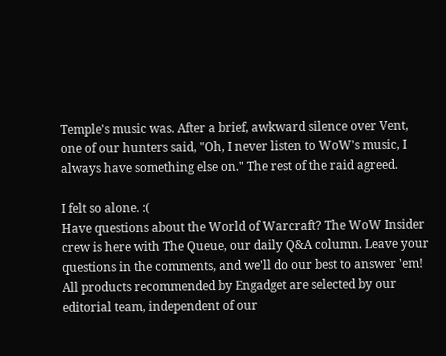Temple's music was. After a brief, awkward silence over Vent, one of our hunters said, "Oh, I never listen to WoW's music, I always have something else on." The rest of the raid agreed.

I felt so alone. :(
Have questions about the World of Warcraft? The WoW Insider crew is here with The Queue, our daily Q&A column. Leave your questions in the comments, and we'll do our best to answer 'em!
All products recommended by Engadget are selected by our editorial team, independent of our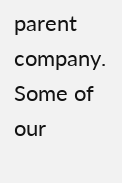parent company. Some of our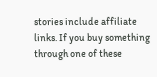stories include affiliate links. If you buy something through one of these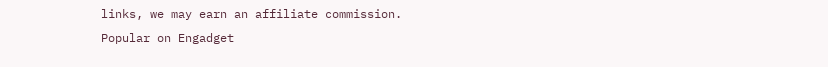links, we may earn an affiliate commission.
Popular on Engadget